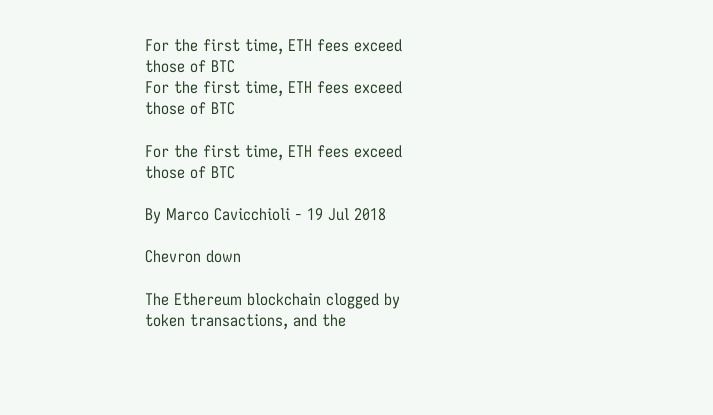For the first time, ETH fees exceed those of BTC
For the first time, ETH fees exceed those of BTC

For the first time, ETH fees exceed those of BTC

By Marco Cavicchioli - 19 Jul 2018

Chevron down

The Ethereum blockchain clogged by token transactions, and the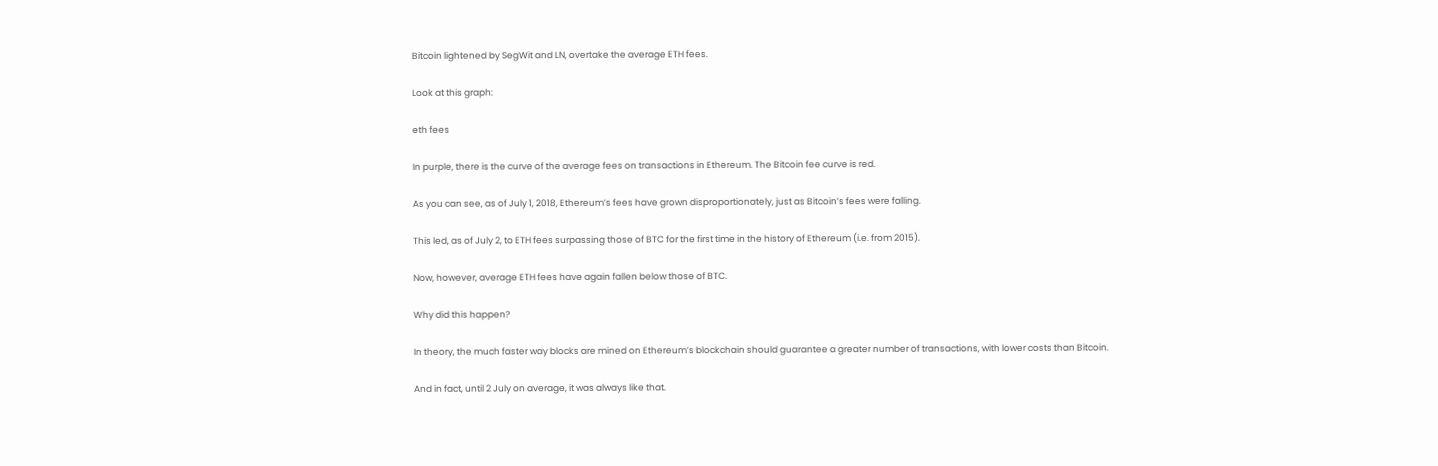Bitcoin lightened by SegWit and LN, overtake the average ETH fees.

Look at this graph:

eth fees

In purple, there is the curve of the average fees on transactions in Ethereum. The Bitcoin fee curve is red.

As you can see, as of July 1, 2018, Ethereum’s fees have grown disproportionately, just as Bitcoin’s fees were falling.

This led, as of July 2, to ETH fees surpassing those of BTC for the first time in the history of Ethereum (i.e. from 2015).

Now, however, average ETH fees have again fallen below those of BTC.

Why did this happen?

In theory, the much faster way blocks are mined on Ethereum’s blockchain should guarantee a greater number of transactions, with lower costs than Bitcoin.

And in fact, until 2 July on average, it was always like that.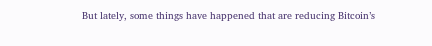But lately, some things have happened that are reducing Bitcoin’s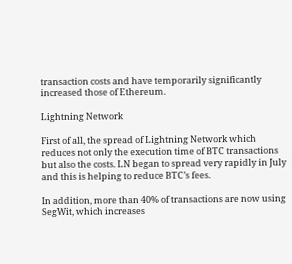transaction costs and have temporarily significantly increased those of Ethereum.

Lightning Network

First of all, the spread of Lightning Network which reduces not only the execution time of BTC transactions but also the costs. LN began to spread very rapidly in July and this is helping to reduce BTC’s fees.

In addition, more than 40% of transactions are now using SegWit, which increases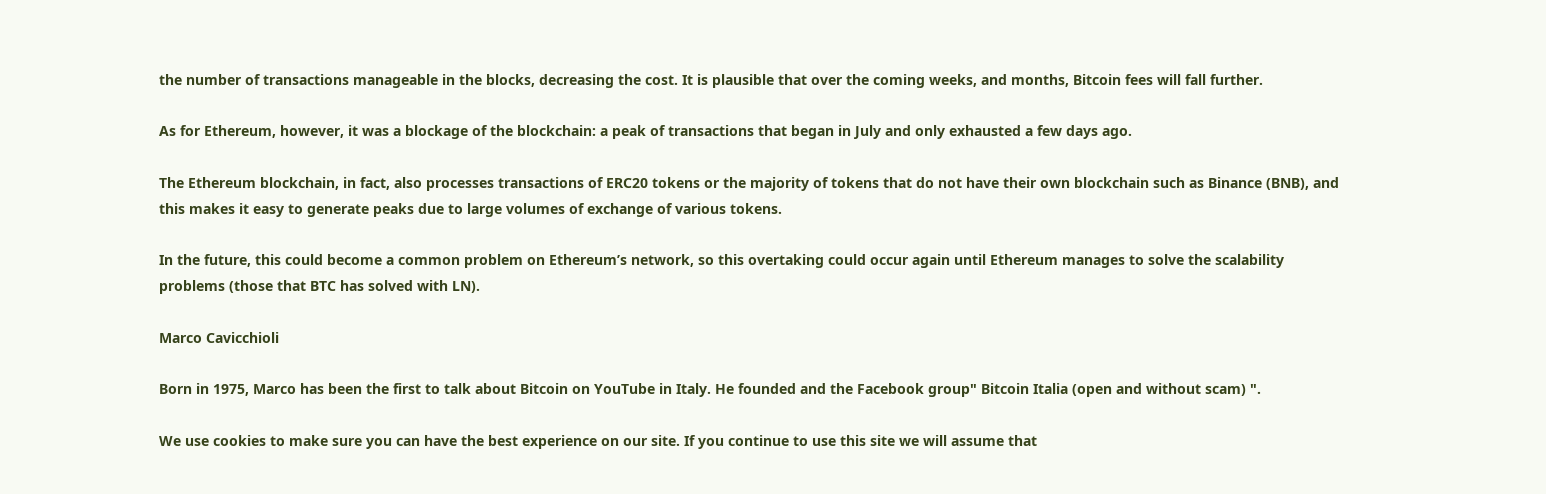the number of transactions manageable in the blocks, decreasing the cost. It is plausible that over the coming weeks, and months, Bitcoin fees will fall further.

As for Ethereum, however, it was a blockage of the blockchain: a peak of transactions that began in July and only exhausted a few days ago.

The Ethereum blockchain, in fact, also processes transactions of ERC20 tokens or the majority of tokens that do not have their own blockchain such as Binance (BNB), and this makes it easy to generate peaks due to large volumes of exchange of various tokens.

In the future, this could become a common problem on Ethereum’s network, so this overtaking could occur again until Ethereum manages to solve the scalability problems (those that BTC has solved with LN).

Marco Cavicchioli

Born in 1975, Marco has been the first to talk about Bitcoin on YouTube in Italy. He founded and the Facebook group" Bitcoin Italia (open and without scam) ".

We use cookies to make sure you can have the best experience on our site. If you continue to use this site we will assume that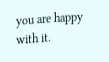you are happy with it.